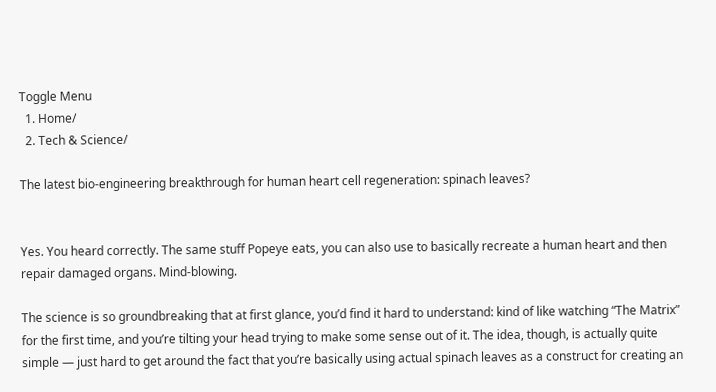Toggle Menu
  1. Home/
  2. Tech & Science/

The latest bio-engineering breakthrough for human heart cell regeneration: spinach leaves?


Yes. You heard correctly. The same stuff Popeye eats, you can also use to basically recreate a human heart and then repair damaged organs. Mind-blowing.

The science is so groundbreaking that at first glance, you’d find it hard to understand: kind of like watching “The Matrix” for the first time, and you’re tilting your head trying to make some sense out of it. The idea, though, is actually quite simple — just hard to get around the fact that you’re basically using actual spinach leaves as a construct for creating an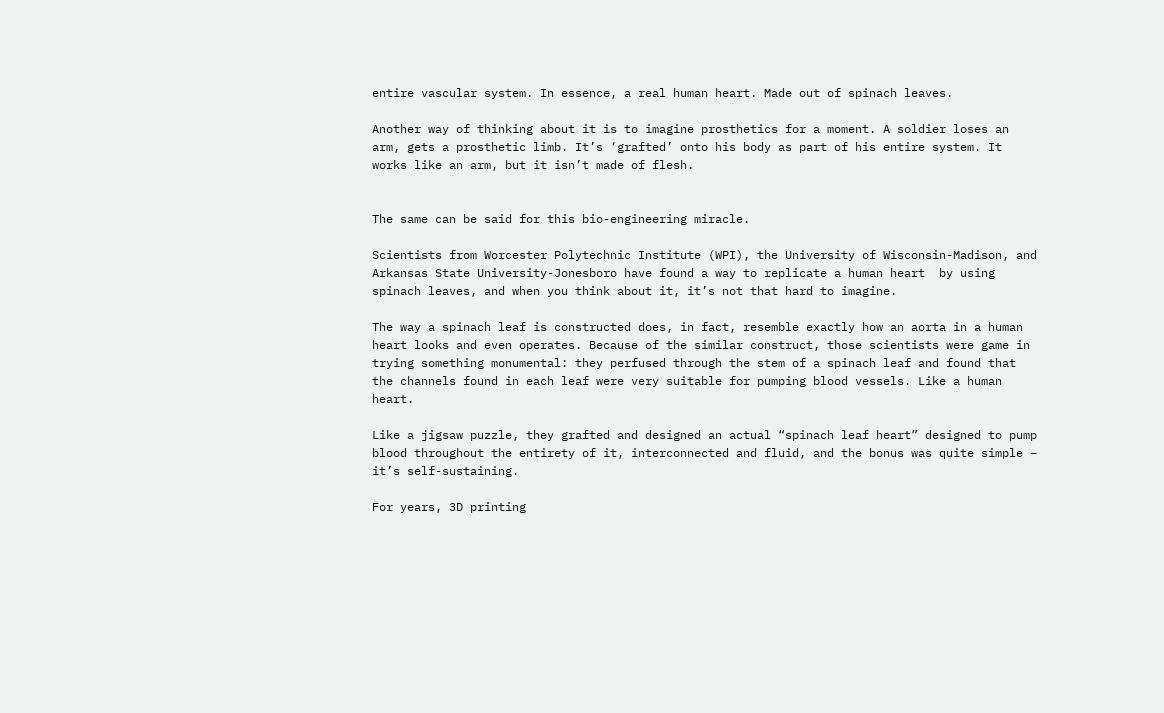entire vascular system. In essence, a real human heart. Made out of spinach leaves.

Another way of thinking about it is to imagine prosthetics for a moment. A soldier loses an arm, gets a prosthetic limb. It’s ‘grafted’ onto his body as part of his entire system. It works like an arm, but it isn’t made of flesh.


The same can be said for this bio-engineering miracle.

Scientists from Worcester Polytechnic Institute (WPI), the University of Wisconsin-Madison, and Arkansas State University-Jonesboro have found a way to replicate a human heart  by using spinach leaves, and when you think about it, it’s not that hard to imagine.

The way a spinach leaf is constructed does, in fact, resemble exactly how an aorta in a human heart looks and even operates. Because of the similar construct, those scientists were game in trying something monumental: they perfused through the stem of a spinach leaf and found that the channels found in each leaf were very suitable for pumping blood vessels. Like a human heart.

Like a jigsaw puzzle, they grafted and designed an actual “spinach leaf heart” designed to pump blood throughout the entirety of it, interconnected and fluid, and the bonus was quite simple – it’s self-sustaining.

For years, 3D printing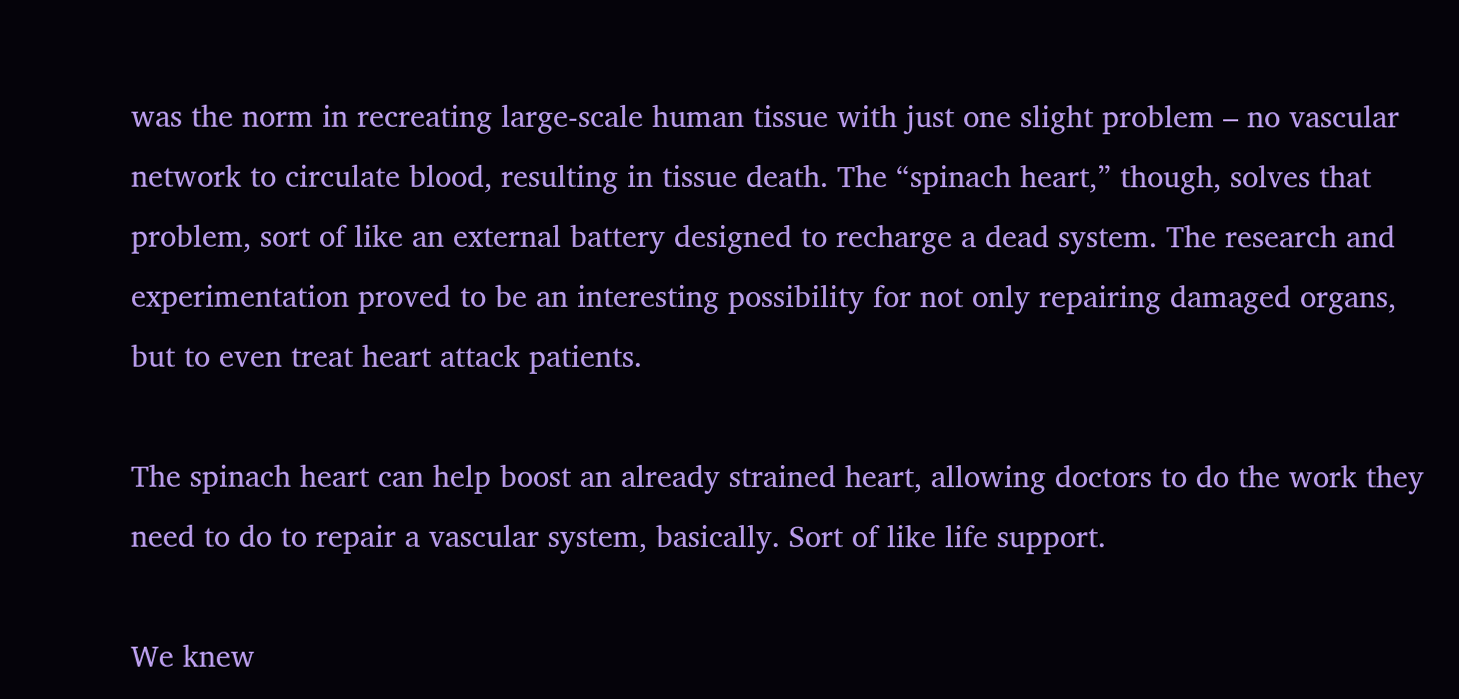was the norm in recreating large-scale human tissue with just one slight problem – no vascular network to circulate blood, resulting in tissue death. The “spinach heart,” though, solves that problem, sort of like an external battery designed to recharge a dead system. The research and experimentation proved to be an interesting possibility for not only repairing damaged organs, but to even treat heart attack patients.

The spinach heart can help boost an already strained heart, allowing doctors to do the work they need to do to repair a vascular system, basically. Sort of like life support.

We knew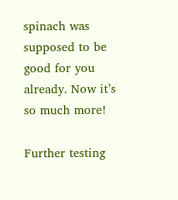spinach was supposed to be good for you already. Now it’s so much more!

Further testing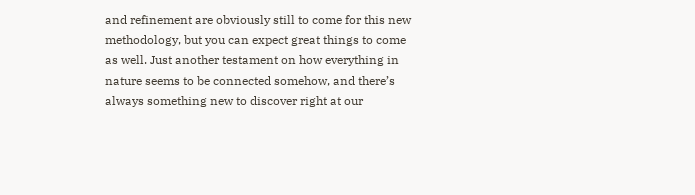and refinement are obviously still to come for this new methodology, but you can expect great things to come as well. Just another testament on how everything in nature seems to be connected somehow, and there’s always something new to discover right at our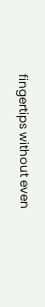fingertips without even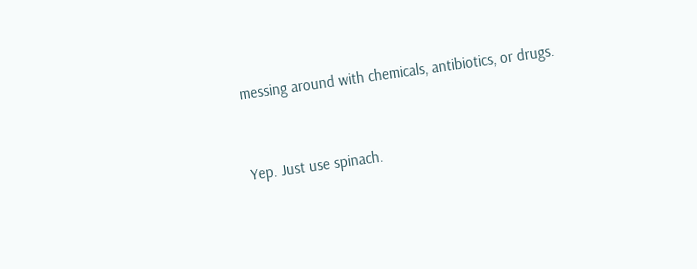messing around with chemicals, antibiotics, or drugs.


Yep. Just use spinach.